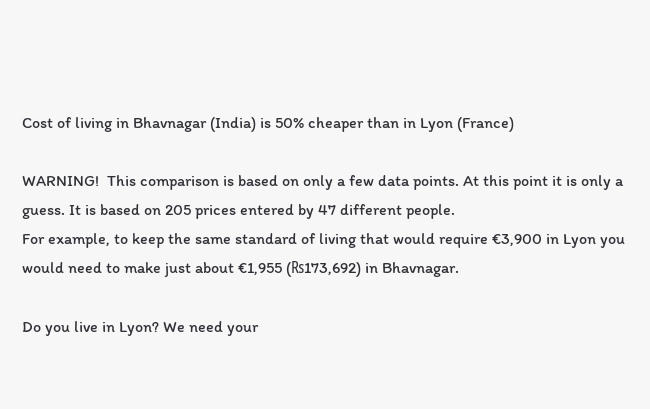Cost of living in Bhavnagar (India) is 50% cheaper than in Lyon (France)

WARNING!  This comparison is based on only a few data points. At this point it is only a guess. It is based on 205 prices entered by 47 different people.
For example, to keep the same standard of living that would require €3,900 in Lyon you would need to make just about €1,955 (₨173,692) in Bhavnagar.

Do you live in Lyon? We need your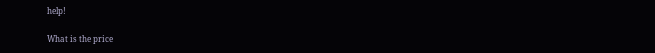help!

What is the price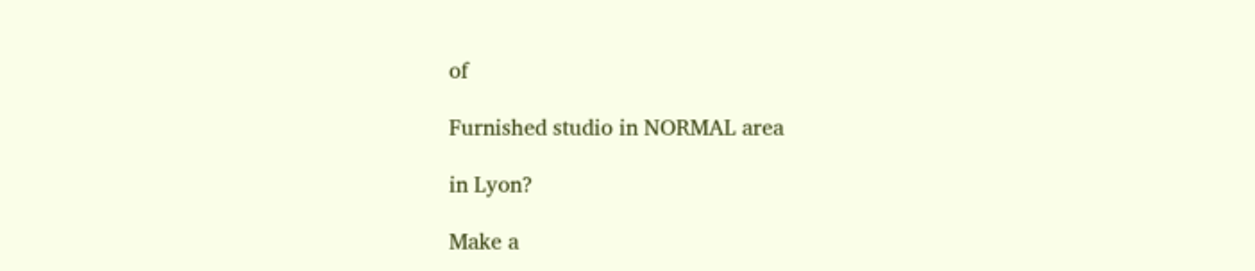of

Furnished studio in NORMAL area

in Lyon?

Make a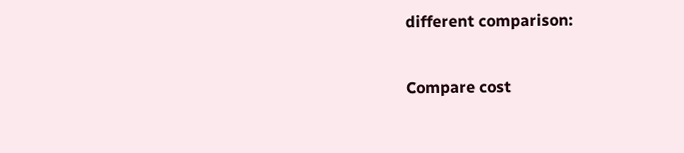different comparison:

Compare cost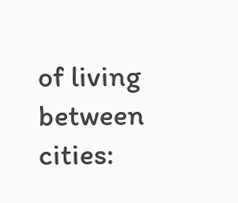of living between cities: